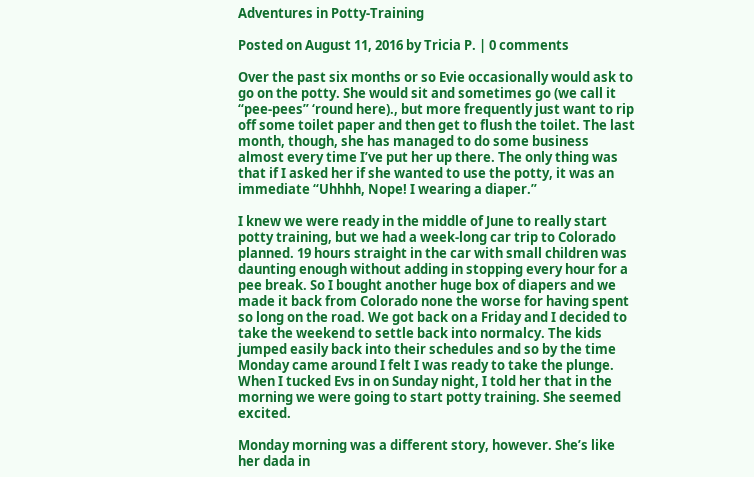Adventures in Potty-Training

Posted on August 11, 2016 by Tricia P. | 0 comments

Over the past six months or so Evie occasionally would ask to go on the potty. She would sit and sometimes go (we call it “pee-pees” ‘round here)., but more frequently just want to rip off some toilet paper and then get to flush the toilet. The last month, though, she has managed to do some business almost every time I’ve put her up there. The only thing was that if I asked her if she wanted to use the potty, it was an immediate “Uhhhh, Nope! I wearing a diaper.”

I knew we were ready in the middle of June to really start potty training, but we had a week-long car trip to Colorado planned. 19 hours straight in the car with small children was daunting enough without adding in stopping every hour for a pee break. So I bought another huge box of diapers and we made it back from Colorado none the worse for having spent so long on the road. We got back on a Friday and I decided to take the weekend to settle back into normalcy. The kids jumped easily back into their schedules and so by the time Monday came around I felt I was ready to take the plunge. When I tucked Evs in on Sunday night, I told her that in the morning we were going to start potty training. She seemed excited.

Monday morning was a different story, however. She’s like her dada in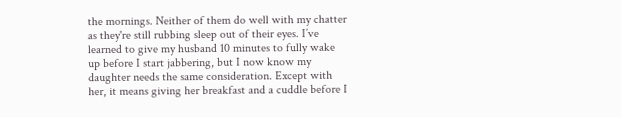the mornings. Neither of them do well with my chatter as they're still rubbing sleep out of their eyes. I’ve learned to give my husband 10 minutes to fully wake up before I start jabbering, but I now know my daughter needs the same consideration. Except with her, it means giving her breakfast and a cuddle before I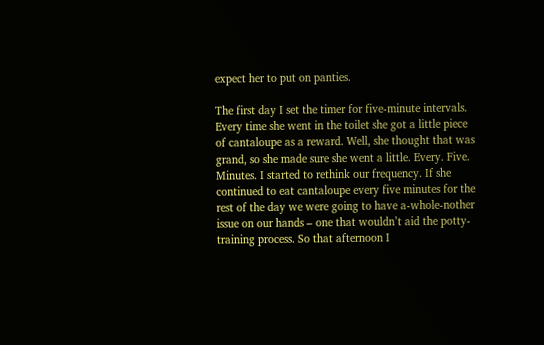expect her to put on panties.

The first day I set the timer for five-minute intervals. Every time she went in the toilet she got a little piece of cantaloupe as a reward. Well, she thought that was grand, so she made sure she went a little. Every. Five. Minutes. I started to rethink our frequency. If she continued to eat cantaloupe every five minutes for the rest of the day we were going to have a-whole-nother issue on our hands – one that wouldn’t aid the potty-training process. So that afternoon I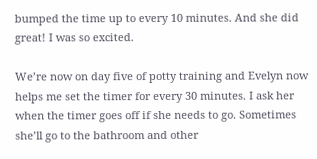bumped the time up to every 10 minutes. And she did great! I was so excited.

We’re now on day five of potty training and Evelyn now helps me set the timer for every 30 minutes. I ask her when the timer goes off if she needs to go. Sometimes she’ll go to the bathroom and other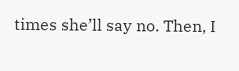times she’ll say no. Then, I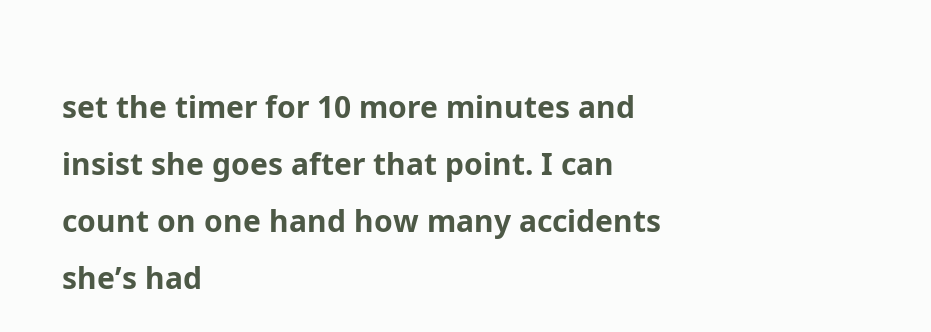set the timer for 10 more minutes and insist she goes after that point. I can count on one hand how many accidents she’s had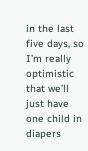in the last five days, so I’m really optimistic that we’ll just have one child in diapers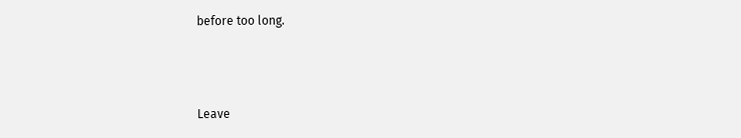before too long.



Leave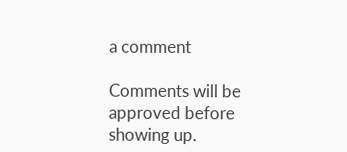a comment

Comments will be approved before showing up.